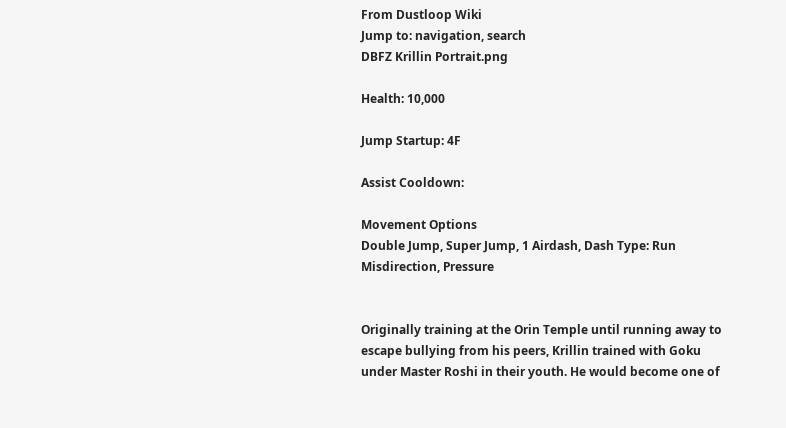From Dustloop Wiki
Jump to: navigation, search
DBFZ Krillin Portrait.png

Health: 10,000

Jump Startup: 4F

Assist Cooldown:

Movement Options
Double Jump, Super Jump, 1 Airdash, Dash Type: Run
Misdirection, Pressure


Originally training at the Orin Temple until running away to escape bullying from his peers, Krillin trained with Goku under Master Roshi in their youth. He would become one of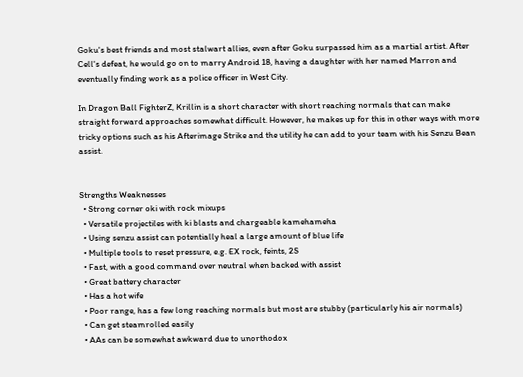Goku's best friends and most stalwart allies, even after Goku surpassed him as a martial artist. After Cell's defeat, he would go on to marry Android 18, having a daughter with her named Marron and eventually finding work as a police officer in West City.

In Dragon Ball FighterZ, Krillin is a short character with short reaching normals that can make straight forward approaches somewhat difficult. However, he makes up for this in other ways with more tricky options such as his Afterimage Strike and the utility he can add to your team with his Senzu Bean assist.


Strengths Weaknesses
  • Strong corner oki with rock mixups
  • Versatile projectiles with ki blasts and chargeable kamehameha
  • Using senzu assist can potentially heal a large amount of blue life
  • Multiple tools to reset pressure, e.g. EX rock, feints, 2S
  • Fast, with a good command over neutral when backed with assist
  • Great battery character
  • Has a hot wife
  • Poor range, has a few long reaching normals but most are stubby (particularly his air normals)
  • Can get steamrolled easily
  • AAs can be somewhat awkward due to unorthodox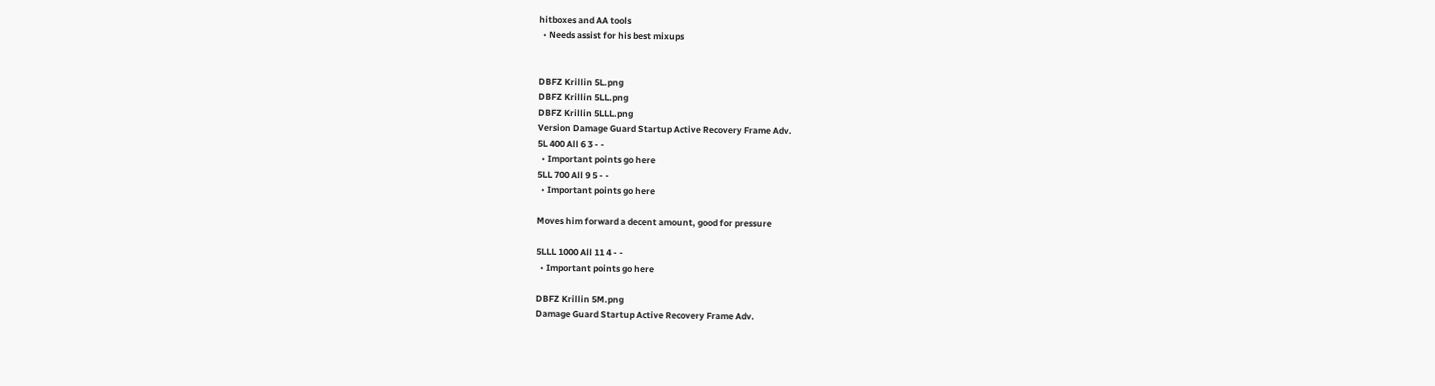hitboxes and AA tools
  • Needs assist for his best mixups


DBFZ Krillin 5L.png
DBFZ Krillin 5LL.png
DBFZ Krillin 5LLL.png
Version Damage Guard Startup Active Recovery Frame Adv.
5L 400 All 6 3 - -
  • Important points go here
5LL 700 All 9 5 - -
  • Important points go here

Moves him forward a decent amount, good for pressure

5LLL 1000 All 11 4 - -
  • Important points go here

DBFZ Krillin 5M.png
Damage Guard Startup Active Recovery Frame Adv.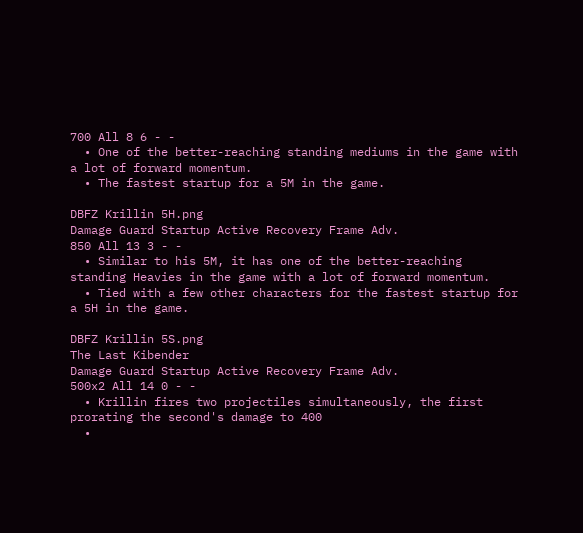700 All 8 6 - -
  • One of the better-reaching standing mediums in the game with a lot of forward momentum.
  • The fastest startup for a 5M in the game.

DBFZ Krillin 5H.png
Damage Guard Startup Active Recovery Frame Adv.
850 All 13 3 - -
  • Similar to his 5M, it has one of the better-reaching standing Heavies in the game with a lot of forward momentum.
  • Tied with a few other characters for the fastest startup for a 5H in the game.

DBFZ Krillin 5S.png
The Last Kibender
Damage Guard Startup Active Recovery Frame Adv.
500x2 All 14 0 - -
  • Krillin fires two projectiles simultaneously, the first prorating the second's damage to 400
  •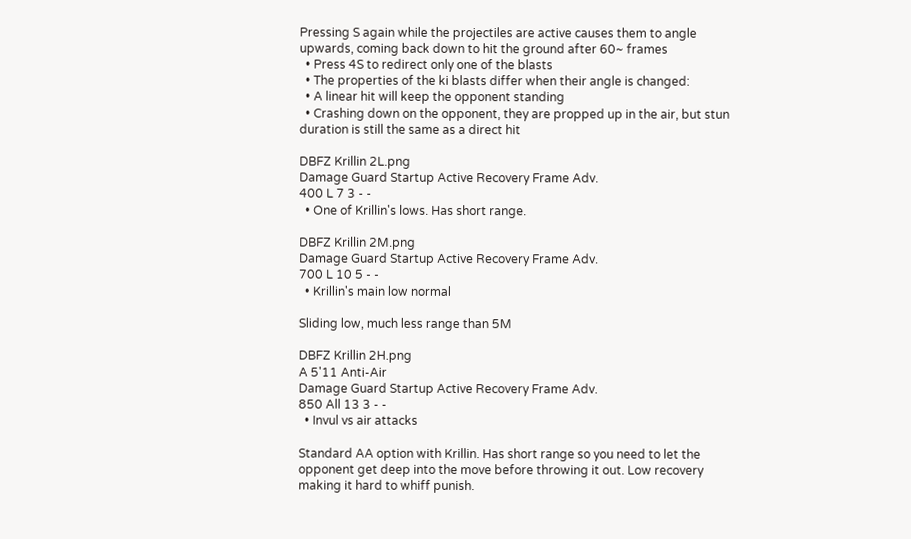Pressing S again while the projectiles are active causes them to angle upwards, coming back down to hit the ground after 60~ frames
  • Press 4S to redirect only one of the blasts
  • The properties of the ki blasts differ when their angle is changed:
  • A linear hit will keep the opponent standing
  • Crashing down on the opponent, they are propped up in the air, but stun duration is still the same as a direct hit

DBFZ Krillin 2L.png
Damage Guard Startup Active Recovery Frame Adv.
400 L 7 3 - -
  • One of Krillin's lows. Has short range.

DBFZ Krillin 2M.png
Damage Guard Startup Active Recovery Frame Adv.
700 L 10 5 - -
  • Krillin's main low normal

Sliding low, much less range than 5M

DBFZ Krillin 2H.png
A 5'11 Anti-Air
Damage Guard Startup Active Recovery Frame Adv.
850 All 13 3 - -
  • Invul vs air attacks

Standard AA option with Krillin. Has short range so you need to let the opponent get deep into the move before throwing it out. Low recovery making it hard to whiff punish.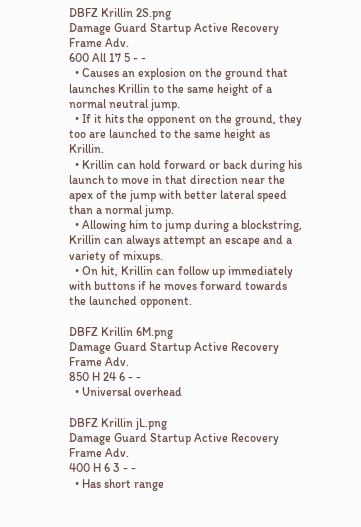DBFZ Krillin 2S.png
Damage Guard Startup Active Recovery Frame Adv.
600 All 17 5 - -
  • Causes an explosion on the ground that launches Krillin to the same height of a normal neutral jump.
  • If it hits the opponent on the ground, they too are launched to the same height as Krillin.
  • Krillin can hold forward or back during his launch to move in that direction near the apex of the jump with better lateral speed than a normal jump.
  • Allowing him to jump during a blockstring, Krillin can always attempt an escape and a variety of mixups.
  • On hit, Krillin can follow up immediately with buttons if he moves forward towards the launched opponent.

DBFZ Krillin 6M.png
Damage Guard Startup Active Recovery Frame Adv.
850 H 24 6 - -
  • Universal overhead

DBFZ Krillin jL.png
Damage Guard Startup Active Recovery Frame Adv.
400 H 6 3 - -
  • Has short range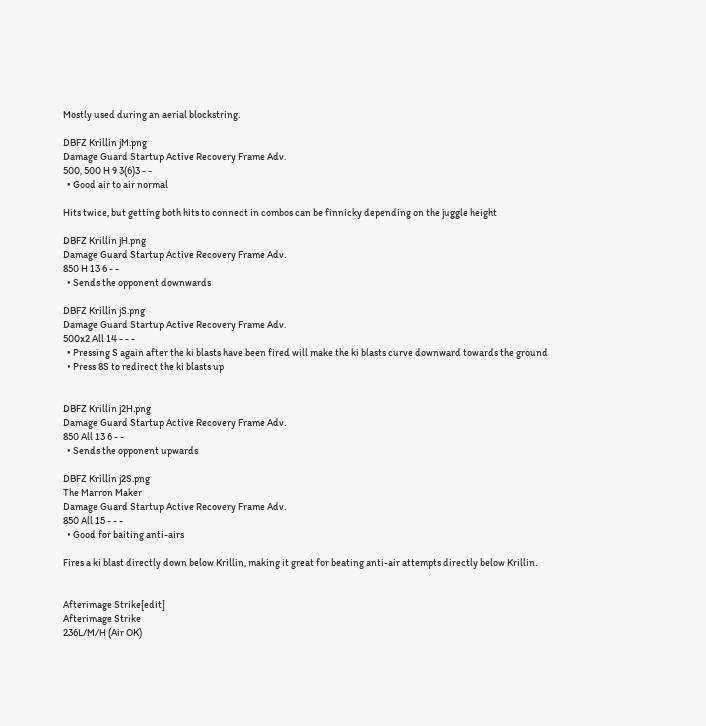Mostly used during an aerial blockstring.

DBFZ Krillin jM.png
Damage Guard Startup Active Recovery Frame Adv.
500, 500 H 9 3(6)3 - -
  • Good air to air normal

Hits twice, but getting both hits to connect in combos can be finnicky depending on the juggle height

DBFZ Krillin jH.png
Damage Guard Startup Active Recovery Frame Adv.
850 H 13 6 - -
  • Sends the opponent downwards

DBFZ Krillin jS.png
Damage Guard Startup Active Recovery Frame Adv.
500x2 All 14 - - -
  • Pressing S again after the ki blasts have been fired will make the ki blasts curve downward towards the ground
  • Press 8S to redirect the ki blasts up


DBFZ Krillin j2H.png
Damage Guard Startup Active Recovery Frame Adv.
850 All 13 6 - -
  • Sends the opponent upwards

DBFZ Krillin j2S.png
The Marron Maker
Damage Guard Startup Active Recovery Frame Adv.
850 All 15 - - -
  • Good for baiting anti-airs

Fires a ki blast directly down below Krillin, making it great for beating anti-air attempts directly below Krillin.


Afterimage Strike[edit]
Afterimage Strike
236L/M/H (Air OK)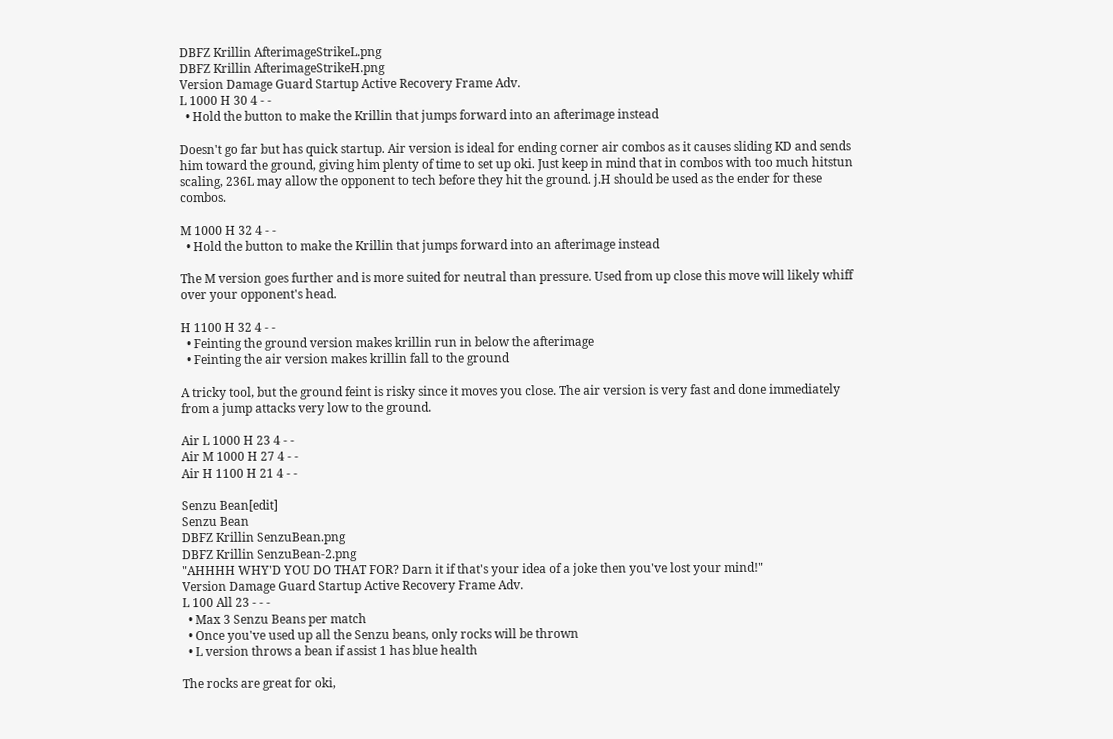DBFZ Krillin AfterimageStrikeL.png
DBFZ Krillin AfterimageStrikeH.png
Version Damage Guard Startup Active Recovery Frame Adv.
L 1000 H 30 4 - -
  • Hold the button to make the Krillin that jumps forward into an afterimage instead

Doesn't go far but has quick startup. Air version is ideal for ending corner air combos as it causes sliding KD and sends him toward the ground, giving him plenty of time to set up oki. Just keep in mind that in combos with too much hitstun scaling, 236L may allow the opponent to tech before they hit the ground. j.H should be used as the ender for these combos.

M 1000 H 32 4 - -
  • Hold the button to make the Krillin that jumps forward into an afterimage instead

The M version goes further and is more suited for neutral than pressure. Used from up close this move will likely whiff over your opponent's head.

H 1100 H 32 4 - -
  • Feinting the ground version makes krillin run in below the afterimage
  • Feinting the air version makes krillin fall to the ground

A tricky tool, but the ground feint is risky since it moves you close. The air version is very fast and done immediately from a jump attacks very low to the ground.

Air L 1000 H 23 4 - -
Air M 1000 H 27 4 - -
Air H 1100 H 21 4 - -

Senzu Bean[edit]
Senzu Bean
DBFZ Krillin SenzuBean.png
DBFZ Krillin SenzuBean-2.png
"AHHHH WHY'D YOU DO THAT FOR? Darn it if that's your idea of a joke then you've lost your mind!"
Version Damage Guard Startup Active Recovery Frame Adv.
L 100 All 23 - - -
  • Max 3 Senzu Beans per match
  • Once you've used up all the Senzu beans, only rocks will be thrown
  • L version throws a bean if assist 1 has blue health

The rocks are great for oki,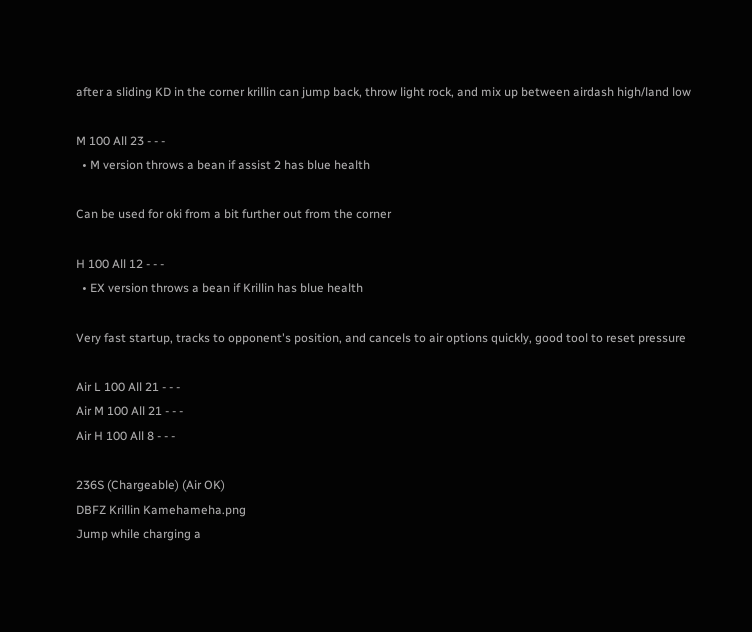after a sliding KD in the corner krillin can jump back, throw light rock, and mix up between airdash high/land low

M 100 All 23 - - -
  • M version throws a bean if assist 2 has blue health

Can be used for oki from a bit further out from the corner

H 100 All 12 - - -
  • EX version throws a bean if Krillin has blue health

Very fast startup, tracks to opponent's position, and cancels to air options quickly, good tool to reset pressure

Air L 100 All 21 - - -
Air M 100 All 21 - - -
Air H 100 All 8 - - -

236S (Chargeable) (Air OK)
DBFZ Krillin Kamehameha.png
Jump while charging a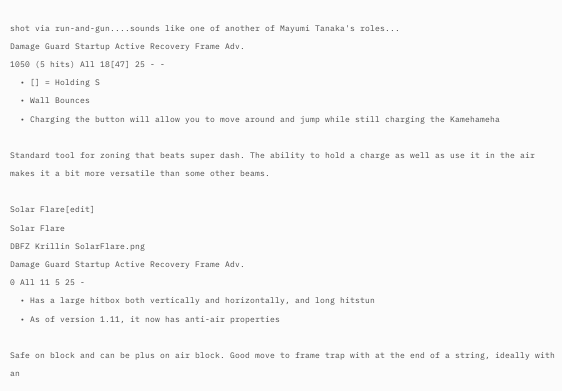shot via run-and-gun....sounds like one of another of Mayumi Tanaka's roles...
Damage Guard Startup Active Recovery Frame Adv.
1050 (5 hits) All 18[47] 25 - -
  • [] = Holding S
  • Wall Bounces
  • Charging the button will allow you to move around and jump while still charging the Kamehameha

Standard tool for zoning that beats super dash. The ability to hold a charge as well as use it in the air makes it a bit more versatile than some other beams.

Solar Flare[edit]
Solar Flare
DBFZ Krillin SolarFlare.png
Damage Guard Startup Active Recovery Frame Adv.
0 All 11 5 25 -
  • Has a large hitbox both vertically and horizontally, and long hitstun
  • As of version 1.11, it now has anti-air properties

Safe on block and can be plus on air block. Good move to frame trap with at the end of a string, ideally with an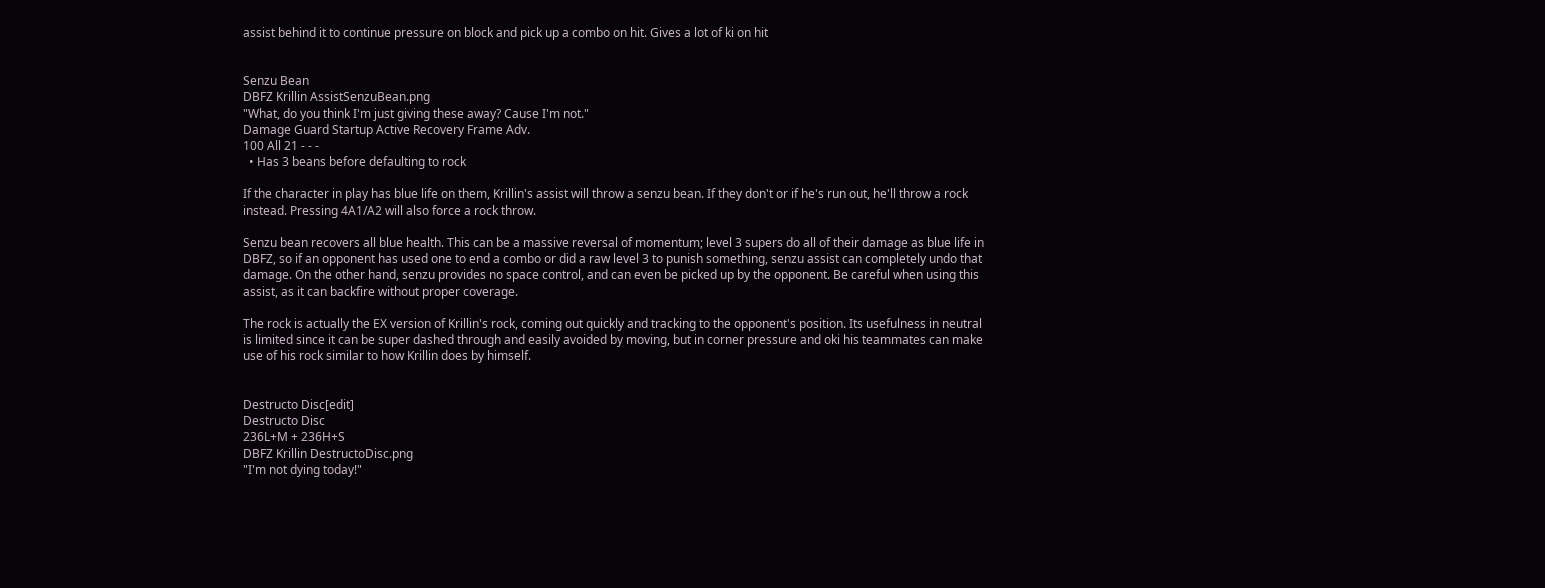assist behind it to continue pressure on block and pick up a combo on hit. Gives a lot of ki on hit


Senzu Bean
DBFZ Krillin AssistSenzuBean.png
"What, do you think I'm just giving these away? Cause I'm not."
Damage Guard Startup Active Recovery Frame Adv.
100 All 21 - - -
  • Has 3 beans before defaulting to rock

If the character in play has blue life on them, Krillin's assist will throw a senzu bean. If they don't or if he's run out, he'll throw a rock instead. Pressing 4A1/A2 will also force a rock throw.

Senzu bean recovers all blue health. This can be a massive reversal of momentum; level 3 supers do all of their damage as blue life in DBFZ, so if an opponent has used one to end a combo or did a raw level 3 to punish something, senzu assist can completely undo that damage. On the other hand, senzu provides no space control, and can even be picked up by the opponent. Be careful when using this assist, as it can backfire without proper coverage.

The rock is actually the EX version of Krillin's rock, coming out quickly and tracking to the opponent's position. Its usefulness in neutral is limited since it can be super dashed through and easily avoided by moving, but in corner pressure and oki his teammates can make use of his rock similar to how Krillin does by himself.


Destructo Disc[edit]
Destructo Disc
236L+M + 236H+S
DBFZ Krillin DestructoDisc.png
"I'm not dying today!"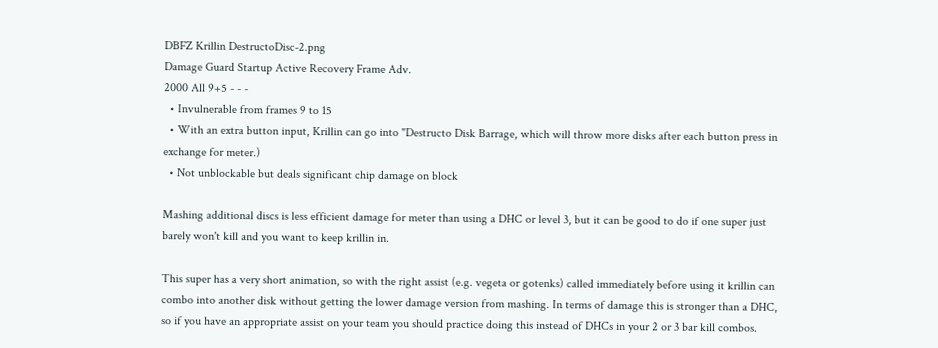DBFZ Krillin DestructoDisc-2.png
Damage Guard Startup Active Recovery Frame Adv.
2000 All 9+5 - - -
  • Invulnerable from frames 9 to 15
  • With an extra button input, Krillin can go into "Destructo Disk Barrage, which will throw more disks after each button press in exchange for meter.)
  • Not unblockable but deals significant chip damage on block

Mashing additional discs is less efficient damage for meter than using a DHC or level 3, but it can be good to do if one super just barely won't kill and you want to keep krillin in.

This super has a very short animation, so with the right assist (e.g. vegeta or gotenks) called immediately before using it krillin can combo into another disk without getting the lower damage version from mashing. In terms of damage this is stronger than a DHC, so if you have an appropriate assist on your team you should practice doing this instead of DHCs in your 2 or 3 bar kill combos.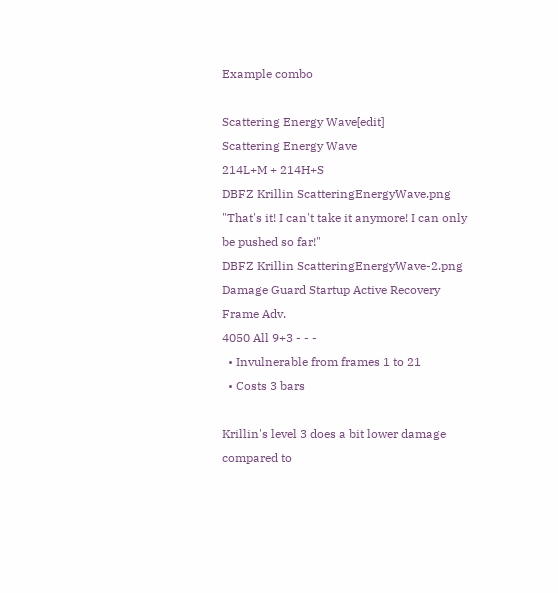Example combo

Scattering Energy Wave[edit]
Scattering Energy Wave
214L+M + 214H+S
DBFZ Krillin ScatteringEnergyWave.png
"That's it! I can't take it anymore! I can only be pushed so far!"
DBFZ Krillin ScatteringEnergyWave-2.png
Damage Guard Startup Active Recovery Frame Adv.
4050 All 9+3 - - -
  • Invulnerable from frames 1 to 21
  • Costs 3 bars

Krillin's level 3 does a bit lower damage compared to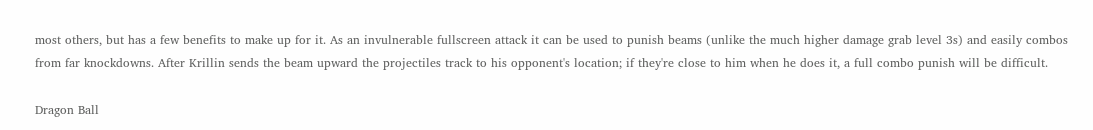most others, but has a few benefits to make up for it. As an invulnerable fullscreen attack it can be used to punish beams (unlike the much higher damage grab level 3s) and easily combos from far knockdowns. After Krillin sends the beam upward the projectiles track to his opponent's location; if they're close to him when he does it, a full combo punish will be difficult.

Dragon Ball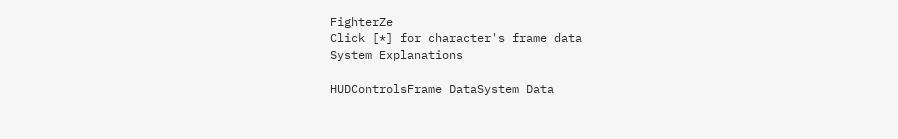FighterZe
Click [*] for character's frame data
System Explanations

HUDControlsFrame DataSystem Data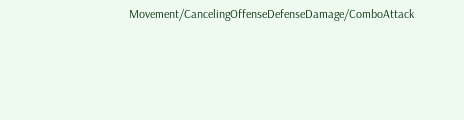Movement/CancelingOffenseDefenseDamage/ComboAttack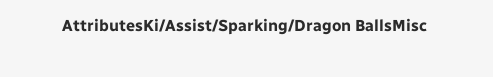AttributesKi/Assist/Sparking/Dragon BallsMisc